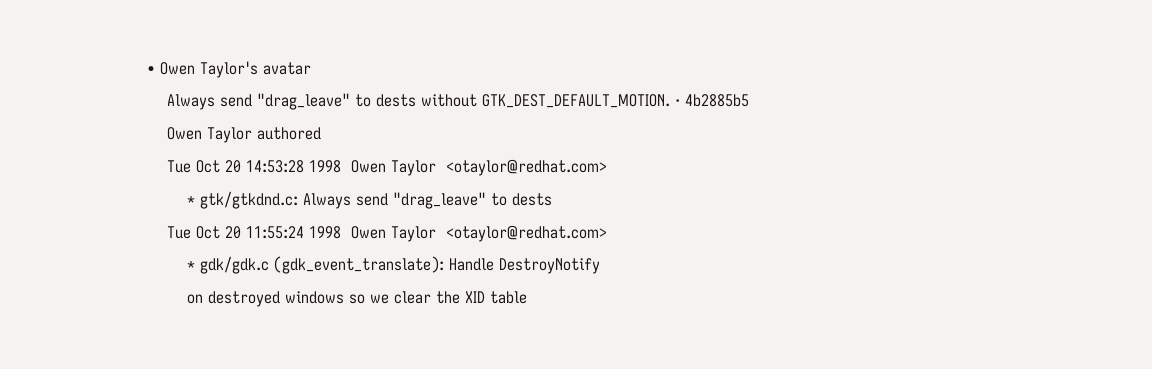• Owen Taylor's avatar
    Always send "drag_leave" to dests without GTK_DEST_DEFAULT_MOTION. · 4b2885b5
    Owen Taylor authored
    Tue Oct 20 14:53:28 1998  Owen Taylor  <otaylor@redhat.com>
        * gtk/gtkdnd.c: Always send "drag_leave" to dests
    Tue Oct 20 11:55:24 1998  Owen Taylor  <otaylor@redhat.com>
        * gdk/gdk.c (gdk_event_translate): Handle DestroyNotify
        on destroyed windows so we clear the XID table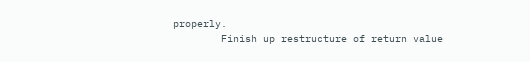properly.
        Finish up restructure of return value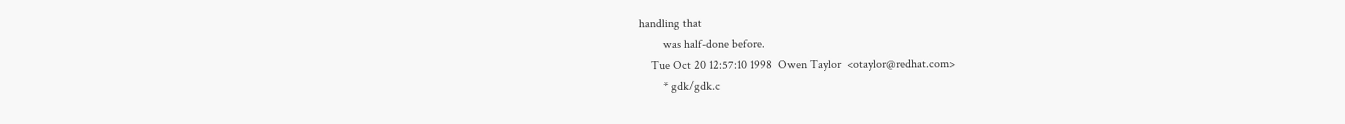handling that
        was half-done before.
    Tue Oct 20 12:57:10 1998  Owen Taylor  <otaylor@redhat.com>
        * gdk/gdk.c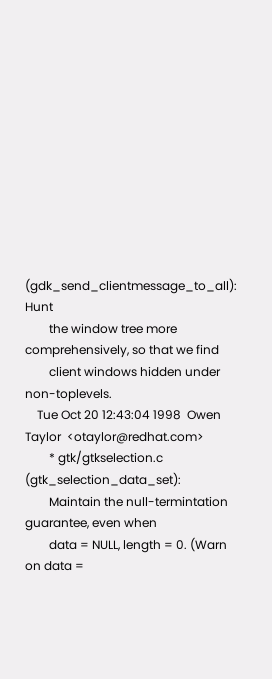(gdk_send_clientmessage_to_all): Hunt
        the window tree more comprehensively, so that we find
        client windows hidden under non-toplevels.
    Tue Oct 20 12:43:04 1998  Owen Taylor  <otaylor@redhat.com>
        * gtk/gtkselection.c (gtk_selection_data_set):
        Maintain the null-termintation guarantee, even when
        data = NULL, length = 0. (Warn on data =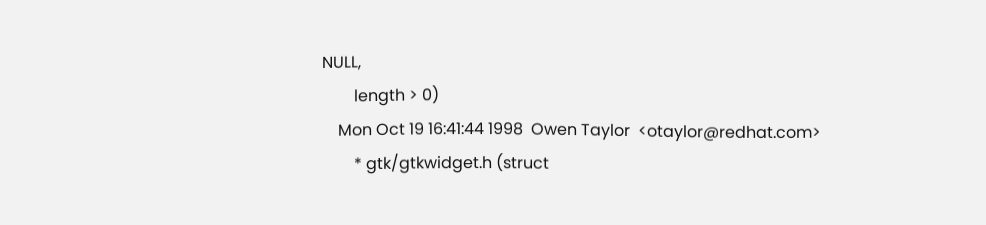NULL,
        length > 0)
    Mon Oct 19 16:41:44 1998  Owen Taylor  <otaylor@redhat.com>
        * gtk/gtkwidget.h (struct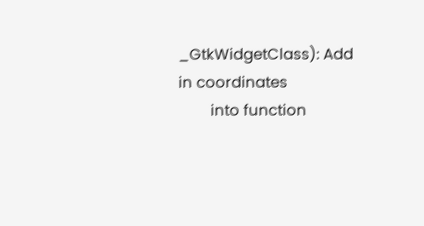_GtkWidgetClass): Add in coordinates
        into function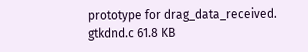prototype for drag_data_received.
gtkdnd.c 61.8 KB